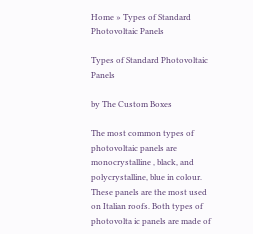Home » Types of Standard Photovoltaic Panels

Types of Standard Photovoltaic Panels

by The Custom Boxes

The most common types of photovoltaic panels are monocrystalline , black, and polycrystalline, blue in colour. These panels are the most used on Italian roofs. Both types of photovolta ic panels are made of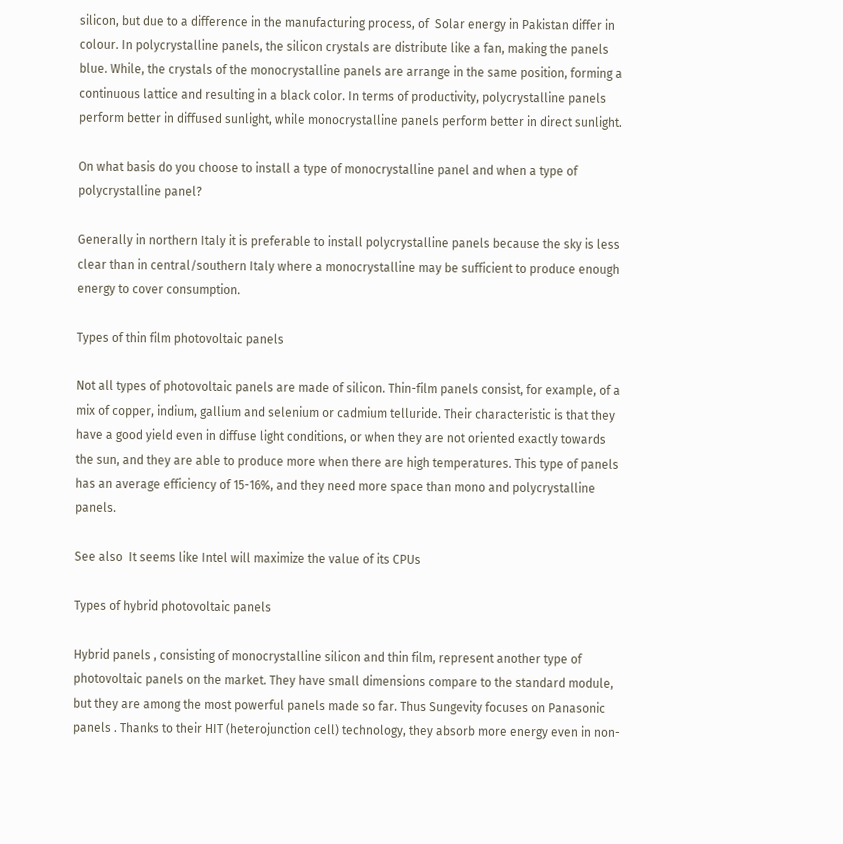silicon, but due to a difference in the manufacturing process, of  Solar energy in Pakistan differ in colour. In polycrystalline panels, the silicon crystals are distribute like a fan, making the panels blue. While, the crystals of the monocrystalline panels are arrange in the same position, forming a continuous lattice and resulting in a black color. In terms of productivity, polycrystalline panels perform better in diffused sunlight, while monocrystalline panels perform better in direct sunlight.

On what basis do you choose to install a type of monocrystalline panel and when a type of polycrystalline panel?

Generally in northern Italy it is preferable to install polycrystalline panels because the sky is less clear than in central/southern Italy where a monocrystalline may be sufficient to produce enough energy to cover consumption.

Types of thin film photovoltaic panels

Not all types of photovoltaic panels are made of silicon. Thin-film panels consist, for example, of a mix of copper, indium, gallium and selenium or cadmium telluride. Their characteristic is that they have a good yield even in diffuse light conditions, or when they are not oriented exactly towards the sun, and they are able to produce more when there are high temperatures. This type of panels has an average efficiency of 15-16%, and they need more space than mono and polycrystalline panels.

See also  It seems like Intel will maximize the value of its CPUs

Types of hybrid photovoltaic panels

Hybrid panels , consisting of monocrystalline silicon and thin film, represent another type of photovoltaic panels on the market. They have small dimensions compare to the standard module, but they are among the most powerful panels made so far. Thus Sungevity focuses on Panasonic panels . Thanks to their HIT (heterojunction cell) technology, they absorb more energy even in non-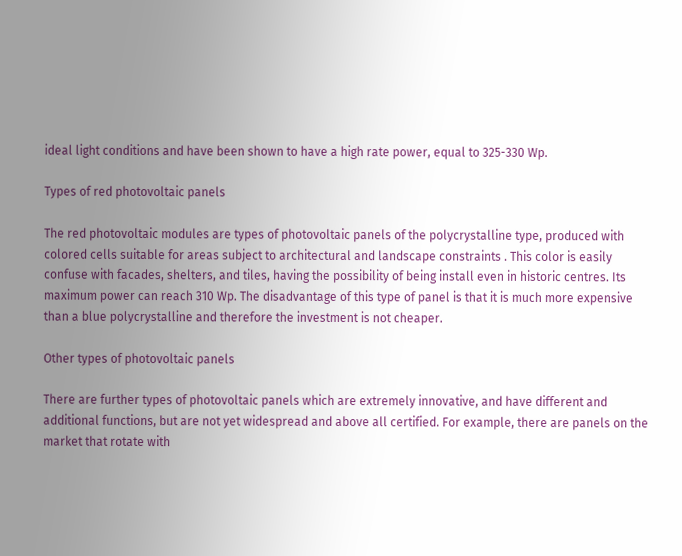ideal light conditions and have been shown to have a high rate power, equal to 325-330 Wp.

Types of red photovoltaic panels

The red photovoltaic modules are types of photovoltaic panels of the polycrystalline type, produced with colored cells suitable for areas subject to architectural and landscape constraints . This color is easily confuse with facades, shelters, and tiles, having the possibility of being install even in historic centres. Its maximum power can reach 310 Wp. The disadvantage of this type of panel is that it is much more expensive than a blue polycrystalline and therefore the investment is not cheaper.

Other types of photovoltaic panels

There are further types of photovoltaic panels which are extremely innovative, and have different and additional functions, but are not yet widespread and above all certified. For example, there are panels on the market that rotate with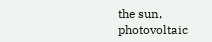the sun, photovoltaic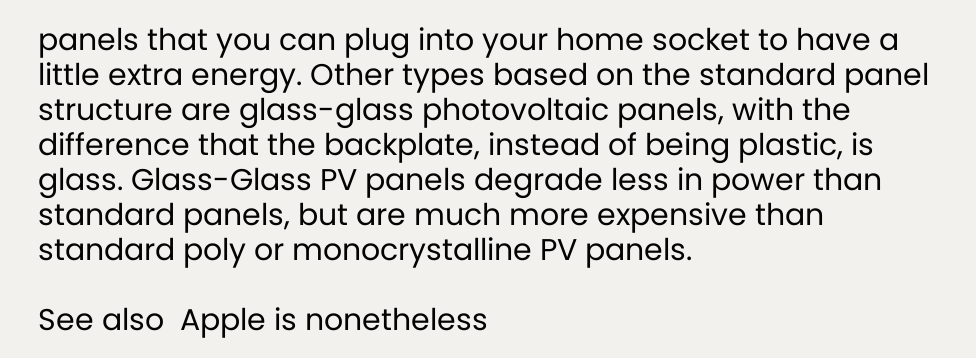panels that you can plug into your home socket to have a little extra energy. Other types based on the standard panel structure are glass-glass photovoltaic panels, with the difference that the backplate, instead of being plastic, is glass. Glass-Glass PV panels degrade less in power than standard panels, but are much more expensive than standard poly or monocrystalline PV panels.

See also  Apple is nonetheless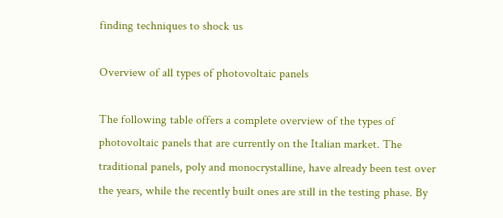finding techniques to shock us

Overview of all types of photovoltaic panels

The following table offers a complete overview of the types of photovoltaic panels that are currently on the Italian market. The traditional panels, poly and monocrystalline, have already been test over the years, while the recently built ones are still in the testing phase. By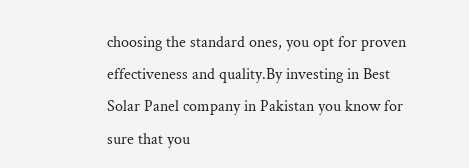choosing the standard ones, you opt for proven effectiveness and quality.By investing in Best Solar Panel company in Pakistan you know for sure that you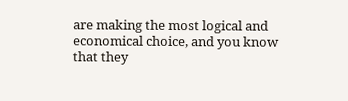are making the most logical and economical choice, and you know that they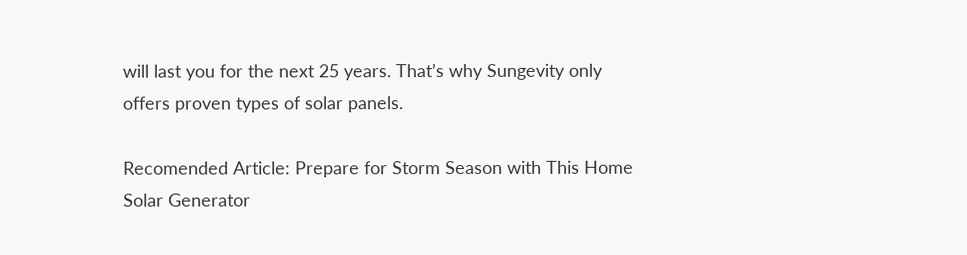will last you for the next 25 years. That’s why Sungevity only offers proven types of solar panels.

Recomended Article: Prepare for Storm Season with This Home Solar Generator